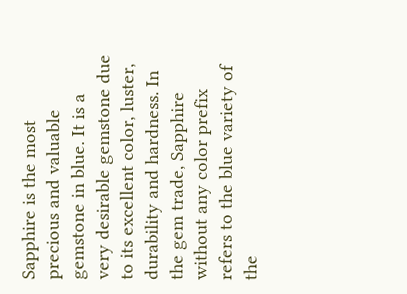Sapphire is the most precious and valuable gemstone in blue. It is a very desirable gemstone due to its excellent color, luster, durability and hardness. In the gem trade, Sapphire without any color prefix refers to the blue variety of the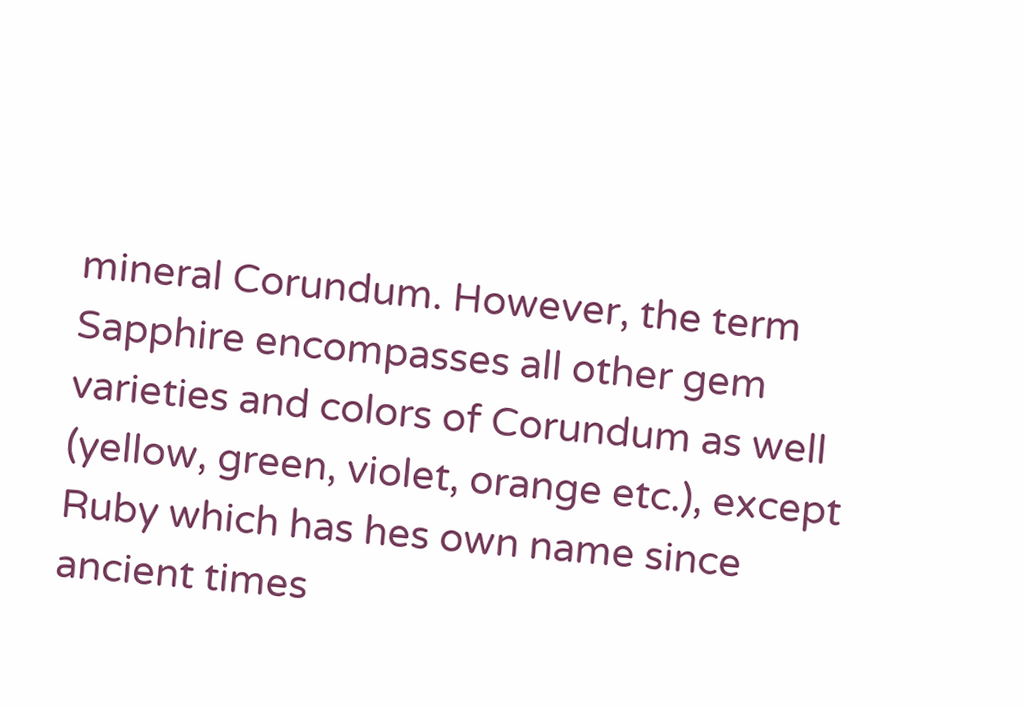mineral Corundum. However, the term Sapphire encompasses all other gem varieties and colors of Corundum as well (yellow, green, violet, orange etc.), except Ruby which has hes own name since ancient times